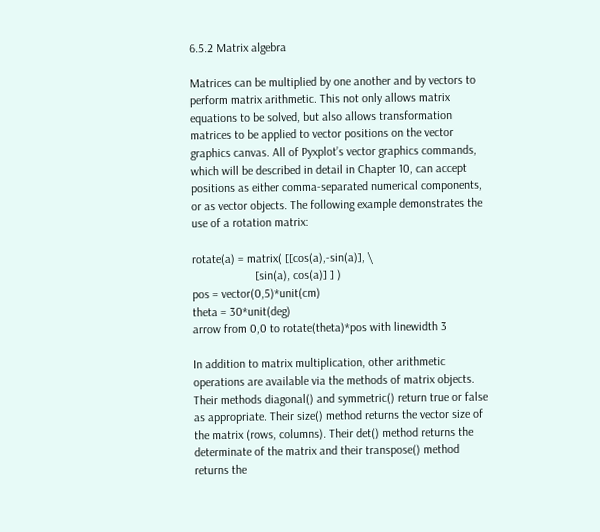6.5.2 Matrix algebra

Matrices can be multiplied by one another and by vectors to perform matrix arithmetic. This not only allows matrix equations to be solved, but also allows transformation matrices to be applied to vector positions on the vector graphics canvas. All of Pyxplot’s vector graphics commands, which will be described in detail in Chapter 10, can accept positions as either comma-separated numerical components, or as vector objects. The following example demonstrates the use of a rotation matrix:

rotate(a) = matrix( [[cos(a),-sin(a)], \
                     [sin(a), cos(a)] ] )
pos = vector(0,5)*unit(cm)
theta = 30*unit(deg)
arrow from 0,0 to rotate(theta)*pos with linewidth 3

In addition to matrix multiplication, other arithmetic operations are available via the methods of matrix objects. Their methods diagonal() and symmetric() return true or false as appropriate. Their size() method returns the vector size of the matrix (rows, columns). Their det() method returns the determinate of the matrix and their transpose() method returns the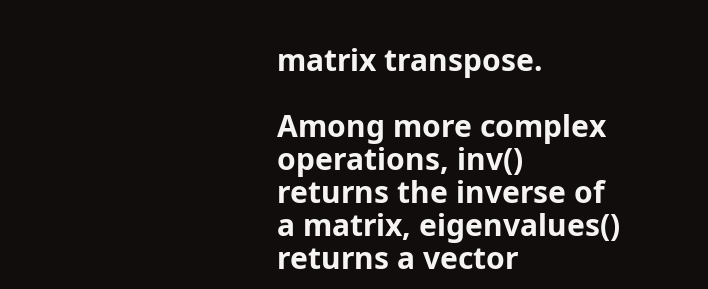matrix transpose.

Among more complex operations, inv() returns the inverse of a matrix, eigenvalues() returns a vector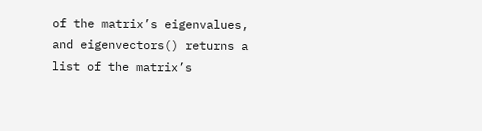of the matrix’s eigenvalues, and eigenvectors() returns a list of the matrix’s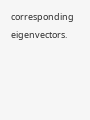corresponding eigenvectors.